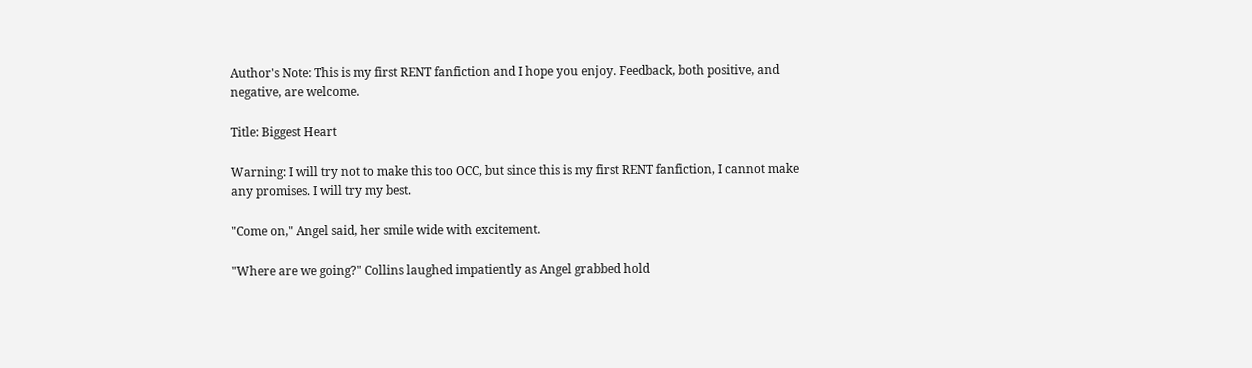Author's Note: This is my first RENT fanfiction and I hope you enjoy. Feedback, both positive, and negative, are welcome.

Title: Biggest Heart

Warning: I will try not to make this too OCC, but since this is my first RENT fanfiction, I cannot make any promises. I will try my best.

"Come on," Angel said, her smile wide with excitement.

"Where are we going?" Collins laughed impatiently as Angel grabbed hold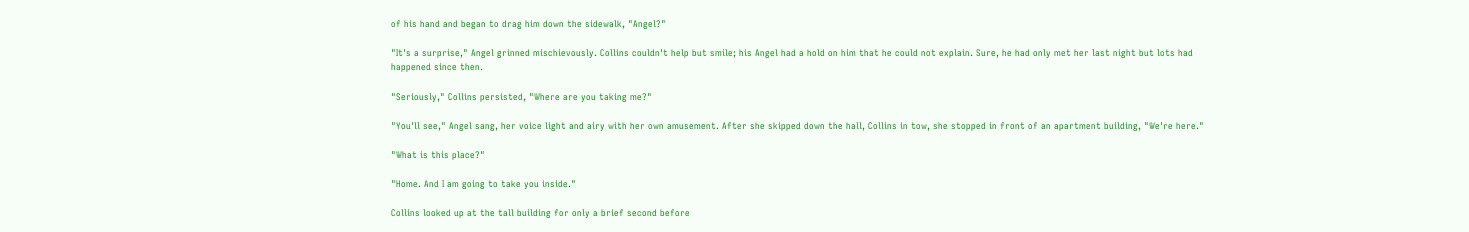of his hand and began to drag him down the sidewalk, "Angel?"

"It's a surprise," Angel grinned mischievously. Collins couldn't help but smile; his Angel had a hold on him that he could not explain. Sure, he had only met her last night but lots had happened since then.

"Seriously," Collins persisted, "Where are you taking me?"

"You'll see," Angel sang, her voice light and airy with her own amusement. After she skipped down the hall, Collins in tow, she stopped in front of an apartment building, "We're here."

"What is this place?"

"Home. And I am going to take you inside."

Collins looked up at the tall building for only a brief second before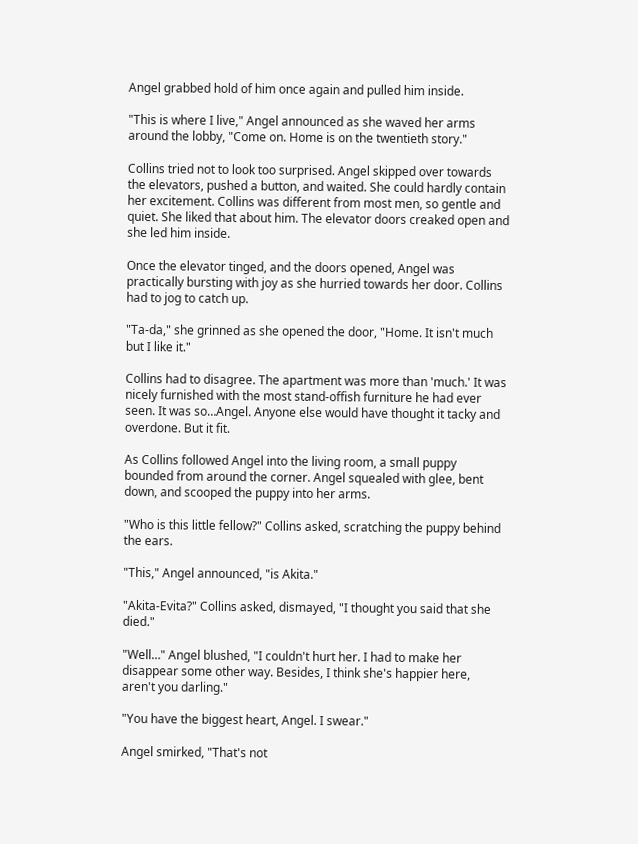Angel grabbed hold of him once again and pulled him inside.

"This is where I live," Angel announced as she waved her arms around the lobby, "Come on. Home is on the twentieth story."

Collins tried not to look too surprised. Angel skipped over towards the elevators, pushed a button, and waited. She could hardly contain her excitement. Collins was different from most men, so gentle and quiet. She liked that about him. The elevator doors creaked open and she led him inside.

Once the elevator tinged, and the doors opened, Angel was practically bursting with joy as she hurried towards her door. Collins had to jog to catch up.

"Ta-da," she grinned as she opened the door, "Home. It isn't much but I like it."

Collins had to disagree. The apartment was more than 'much.' It was nicely furnished with the most stand-offish furniture he had ever seen. It was so…Angel. Anyone else would have thought it tacky and overdone. But it fit.

As Collins followed Angel into the living room, a small puppy bounded from around the corner. Angel squealed with glee, bent down, and scooped the puppy into her arms.

"Who is this little fellow?" Collins asked, scratching the puppy behind the ears.

"This," Angel announced, "is Akita."

"Akita-Evita?" Collins asked, dismayed, "I thought you said that she died."

"Well…" Angel blushed, "I couldn't hurt her. I had to make her disappear some other way. Besides, I think she's happier here, aren't you darling."

"You have the biggest heart, Angel. I swear."

Angel smirked, "That's not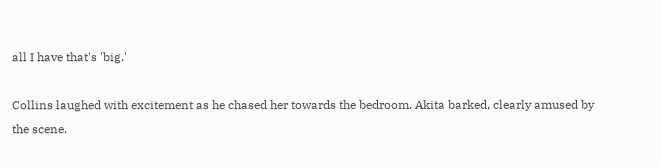all I have that's 'big.'

Collins laughed with excitement as he chased her towards the bedroom. Akita barked, clearly amused by the scene.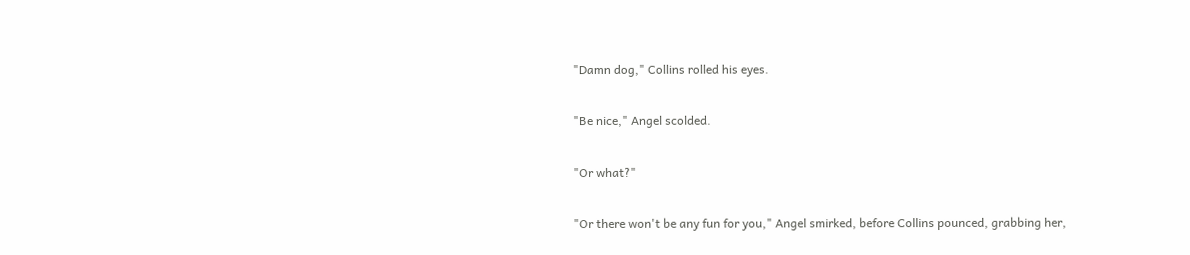"Damn dog," Collins rolled his eyes.

"Be nice," Angel scolded.

"Or what?"

"Or there won't be any fun for you," Angel smirked, before Collins pounced, grabbing her,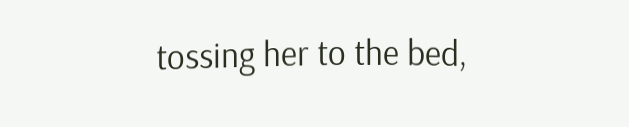tossing her to the bed,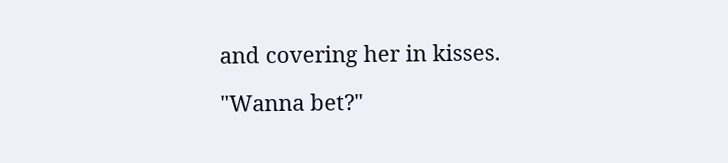and covering her in kisses.

"Wanna bet?"